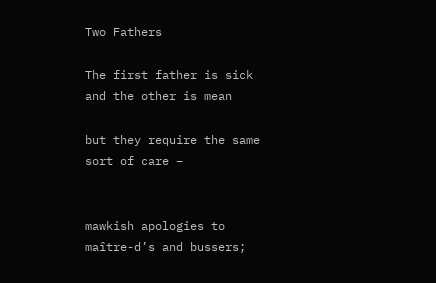Two Fathers

The first father is sick and the other is mean

but they require the same sort of care –


mawkish apologies to maître-d’s and bussers;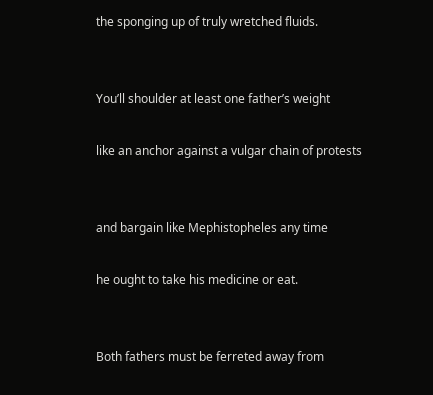the sponging up of truly wretched fluids.


You’ll shoulder at least one father’s weight

like an anchor against a vulgar chain of protests


and bargain like Mephistopheles any time

he ought to take his medicine or eat.


Both fathers must be ferreted away from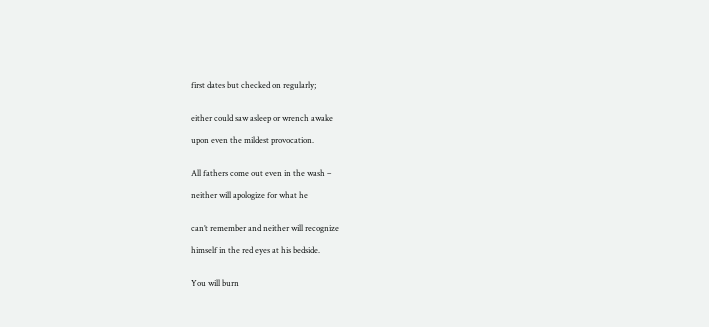first dates but checked on regularly;


either could saw asleep or wrench awake

upon even the mildest provocation.


All fathers come out even in the wash –

neither will apologize for what he


can’t remember and neither will recognize

himself in the red eyes at his bedside.


You will burn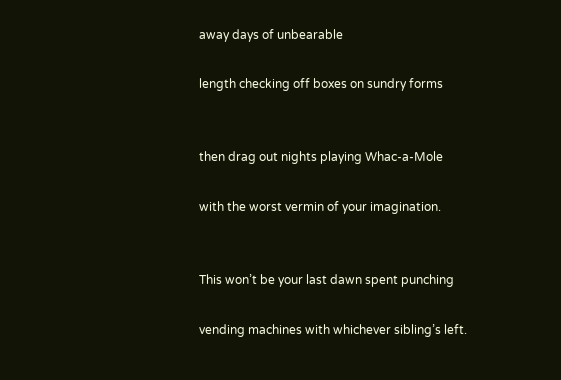away days of unbearable

length checking off boxes on sundry forms


then drag out nights playing Whac-a-Mole

with the worst vermin of your imagination.


This won’t be your last dawn spent punching

vending machines with whichever sibling’s left.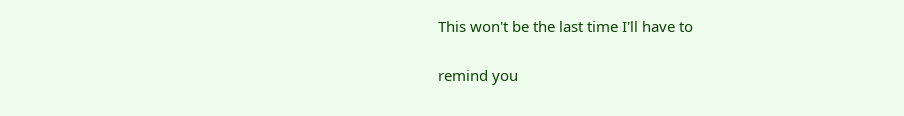This won't be the last time I'll have to

remind you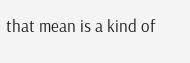that mean is a kind of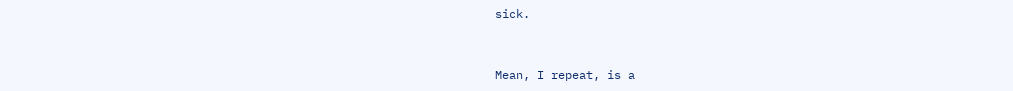sick.


Mean, I repeat, is a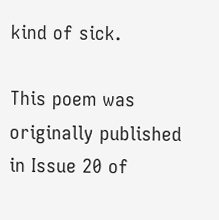kind of sick.

This poem was originally published in Issue 20 of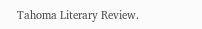Tahoma Literary Review.